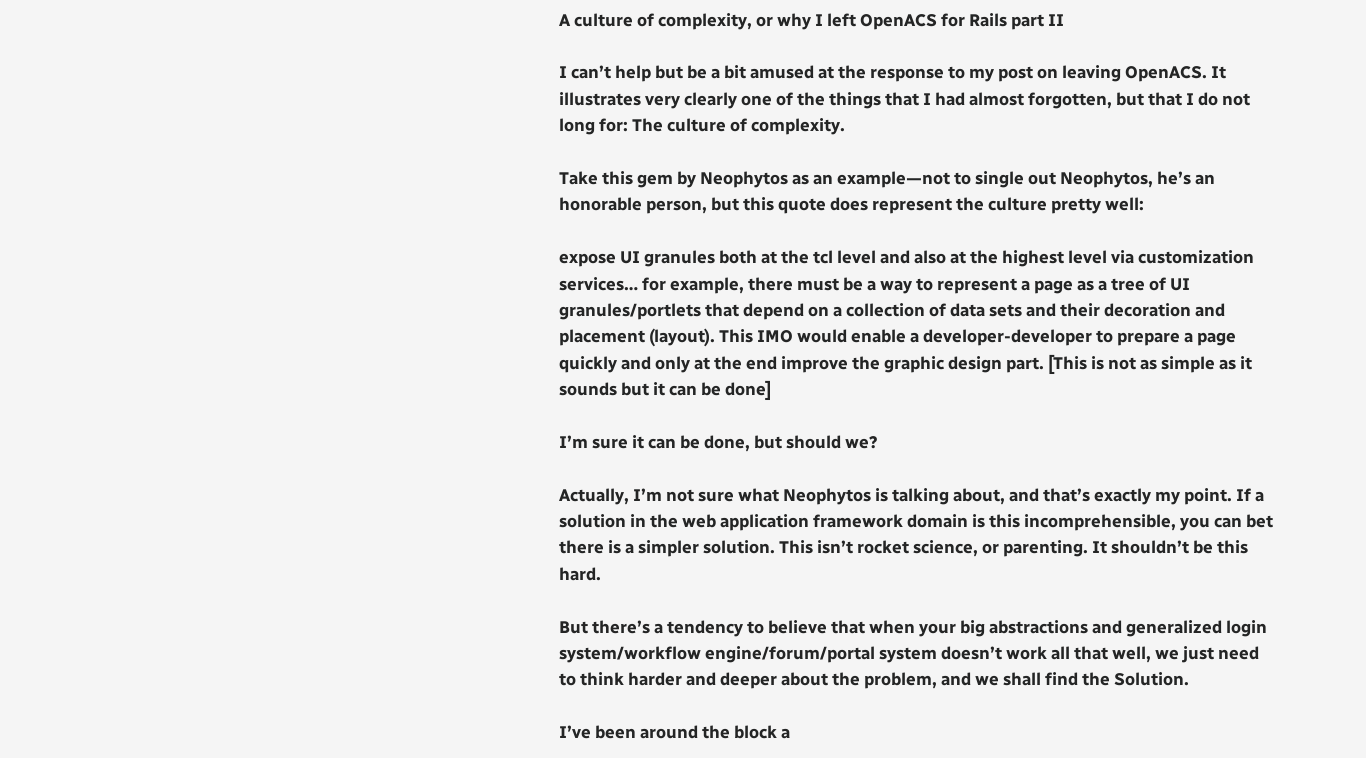A culture of complexity, or why I left OpenACS for Rails part II

I can’t help but be a bit amused at the response to my post on leaving OpenACS. It illustrates very clearly one of the things that I had almost forgotten, but that I do not long for: The culture of complexity.

Take this gem by Neophytos as an example—not to single out Neophytos, he’s an honorable person, but this quote does represent the culture pretty well:

expose UI granules both at the tcl level and also at the highest level via customization services… for example, there must be a way to represent a page as a tree of UI granules/portlets that depend on a collection of data sets and their decoration and placement (layout). This IMO would enable a developer-developer to prepare a page quickly and only at the end improve the graphic design part. [This is not as simple as it sounds but it can be done]

I’m sure it can be done, but should we?

Actually, I’m not sure what Neophytos is talking about, and that’s exactly my point. If a solution in the web application framework domain is this incomprehensible, you can bet there is a simpler solution. This isn’t rocket science, or parenting. It shouldn’t be this hard.

But there’s a tendency to believe that when your big abstractions and generalized login system/workflow engine/forum/portal system doesn’t work all that well, we just need to think harder and deeper about the problem, and we shall find the Solution.

I’ve been around the block a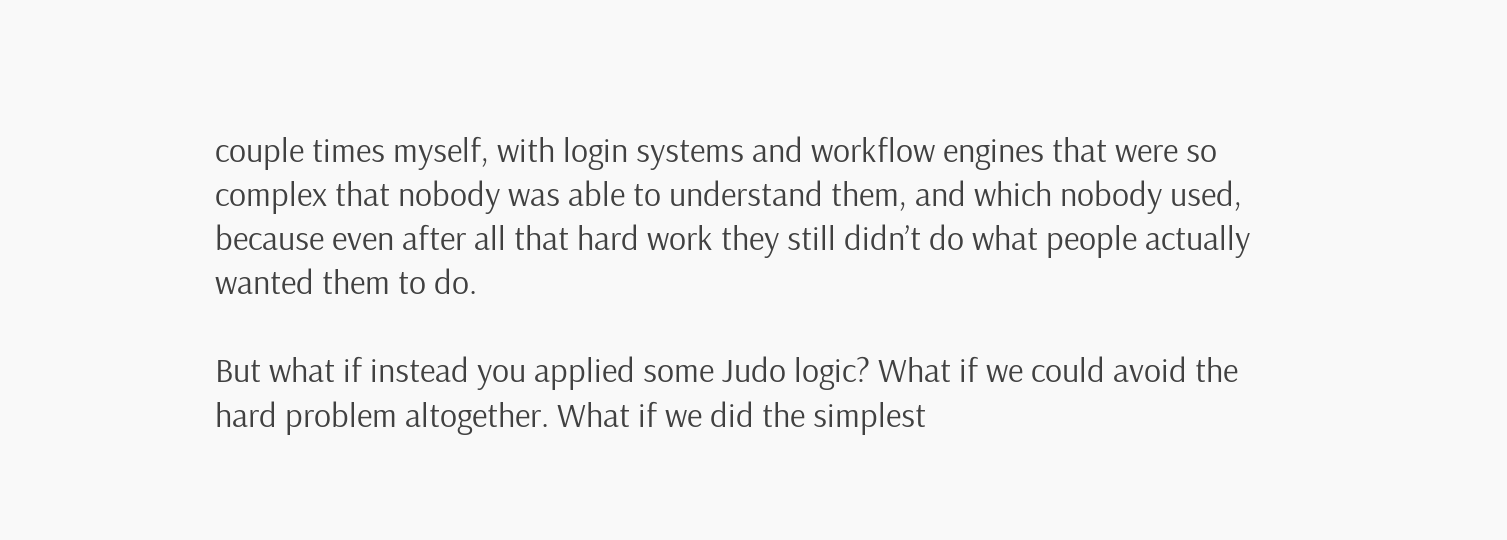couple times myself, with login systems and workflow engines that were so complex that nobody was able to understand them, and which nobody used, because even after all that hard work they still didn’t do what people actually wanted them to do.

But what if instead you applied some Judo logic? What if we could avoid the hard problem altogether. What if we did the simplest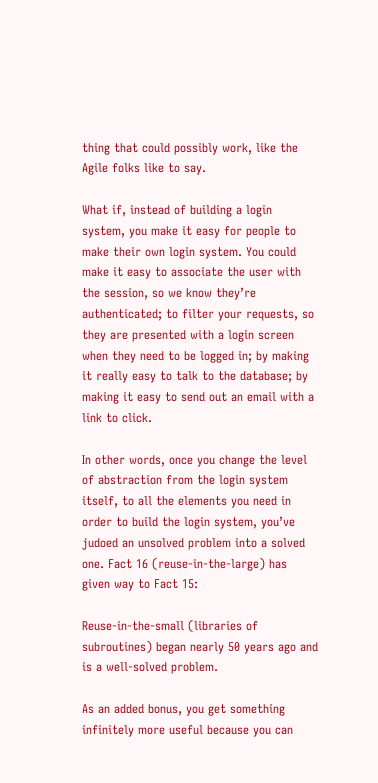thing that could possibly work, like the Agile folks like to say.

What if, instead of building a login system, you make it easy for people to make their own login system. You could make it easy to associate the user with the session, so we know they’re authenticated; to filter your requests, so they are presented with a login screen when they need to be logged in; by making it really easy to talk to the database; by making it easy to send out an email with a link to click.

In other words, once you change the level of abstraction from the login system itself, to all the elements you need in order to build the login system, you’ve judoed an unsolved problem into a solved one. Fact 16 (reuse-in-the-large) has given way to Fact 15:

Reuse-in-the-small (libraries of subroutines) began nearly 50 years ago and is a well-solved problem.

As an added bonus, you get something infinitely more useful because you can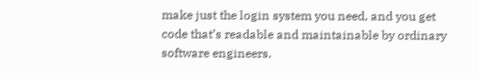make just the login system you need, and you get code that’s readable and maintainable by ordinary software engineers.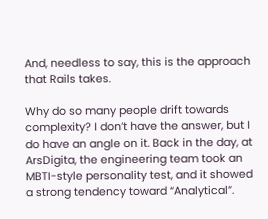And, needless to say, this is the approach that Rails takes.

Why do so many people drift towards complexity? I don’t have the answer, but I do have an angle on it. Back in the day, at ArsDigita, the engineering team took an MBTI-style personality test, and it showed a strong tendency toward “Analytical”.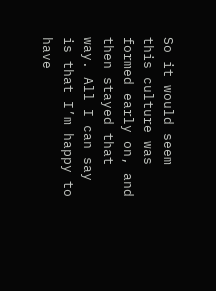So it would seem this culture was formed early on, and then stayed that way. All I can say is that I’m happy to have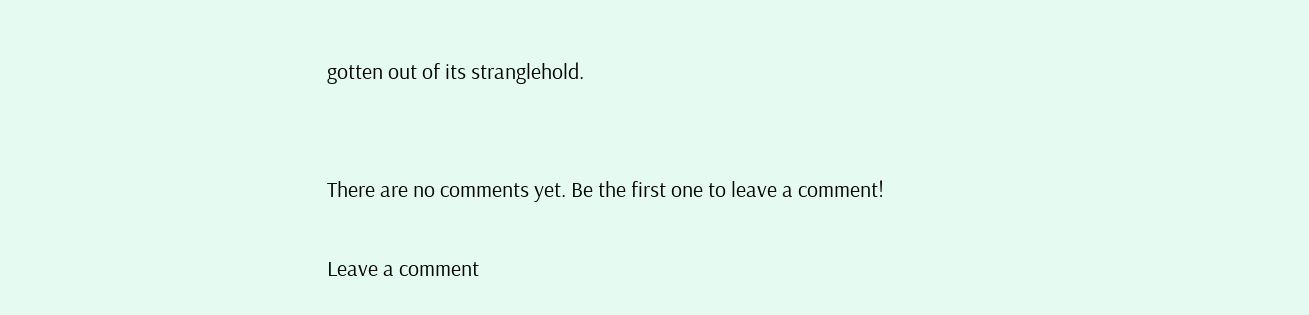gotten out of its stranglehold.


There are no comments yet. Be the first one to leave a comment!

Leave a comment